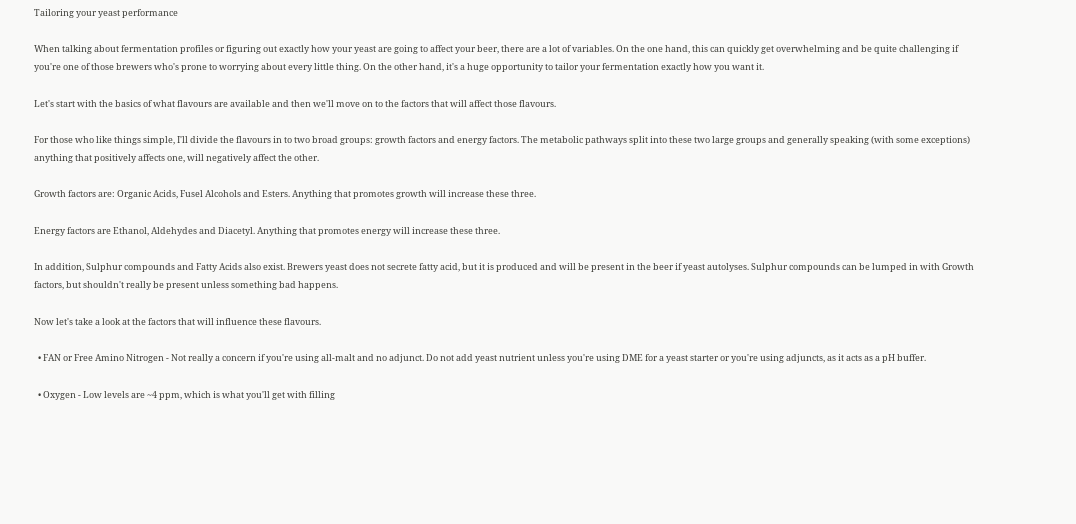Tailoring your yeast performance

When talking about fermentation profiles or figuring out exactly how your yeast are going to affect your beer, there are a lot of variables. On the one hand, this can quickly get overwhelming and be quite challenging if you're one of those brewers who's prone to worrying about every little thing. On the other hand, it's a huge opportunity to tailor your fermentation exactly how you want it.

Let's start with the basics of what flavours are available and then we'll move on to the factors that will affect those flavours.

For those who like things simple, I'll divide the flavours in to two broad groups: growth factors and energy factors. The metabolic pathways split into these two large groups and generally speaking (with some exceptions) anything that positively affects one, will negatively affect the other.

Growth factors are: Organic Acids, Fusel Alcohols and Esters. Anything that promotes growth will increase these three.

Energy factors are Ethanol, Aldehydes and Diacetyl. Anything that promotes energy will increase these three.

In addition, Sulphur compounds and Fatty Acids also exist. Brewers yeast does not secrete fatty acid, but it is produced and will be present in the beer if yeast autolyses. Sulphur compounds can be lumped in with Growth factors, but shouldn't really be present unless something bad happens.

Now let's take a look at the factors that will influence these flavours.

  • FAN or Free Amino Nitrogen - Not really a concern if you're using all-malt and no adjunct. Do not add yeast nutrient unless you're using DME for a yeast starter or you're using adjuncts, as it acts as a pH buffer.

  • Oxygen - Low levels are ~4 ppm, which is what you'll get with filling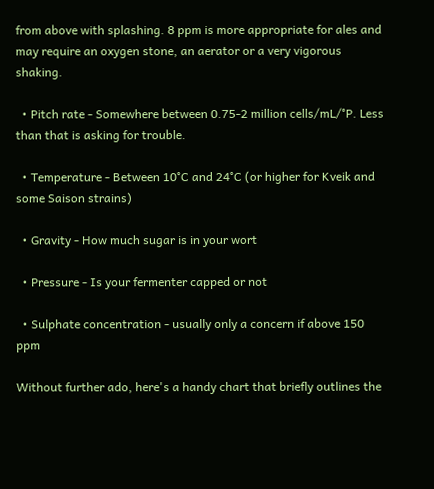from above with splashing. 8 ppm is more appropriate for ales and may require an oxygen stone, an aerator or a very vigorous shaking.

  • Pitch rate - Somewhere between 0.75-2 million cells/mL/°P. Less than that is asking for trouble.

  • Temperature - Between 10°C and 24°C (or higher for Kveik and some Saison strains)

  • Gravity - How much sugar is in your wort

  • Pressure - Is your fermenter capped or not

  • Sulphate concentration - usually only a concern if above 150 ppm

Without further ado, here's a handy chart that briefly outlines the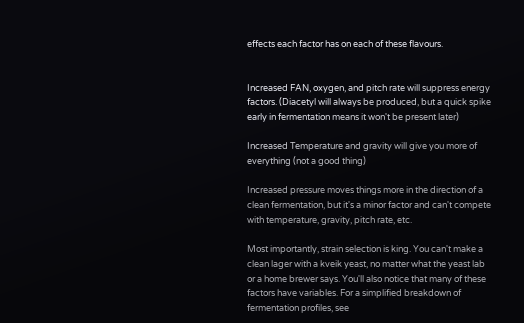effects each factor has on each of these flavours.


Increased FAN, oxygen, and pitch rate will suppress energy factors. (Diacetyl will always be produced, but a quick spike early in fermentation means it won't be present later)

Increased Temperature and gravity will give you more of everything (not a good thing)

Increased pressure moves things more in the direction of a clean fermentation, but it's a minor factor and can't compete with temperature, gravity, pitch rate, etc.

Most importantly, strain selection is king. You can't make a clean lager with a kveik yeast, no matter what the yeast lab or a home brewer says. You'll also notice that many of these factors have variables. For a simplified breakdown of fermentation profiles, see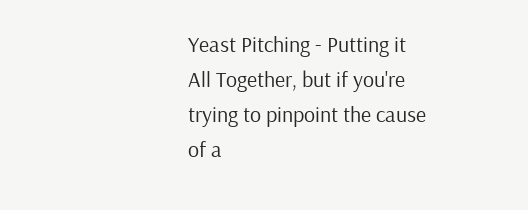Yeast Pitching - Putting it All Together, but if you're trying to pinpoint the cause of a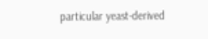particular yeast-derived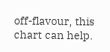off-flavour, this chart can help.